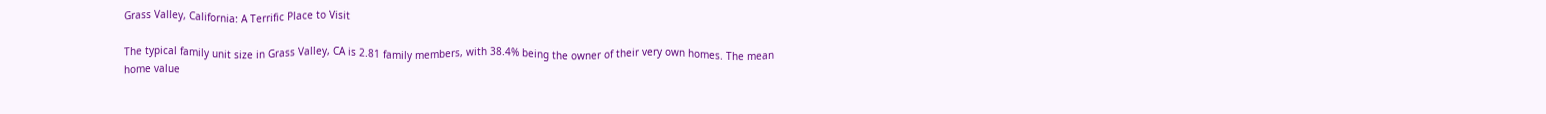Grass Valley, California: A Terrific Place to Visit

The typical family unit size in Grass Valley, CA is 2.81 family members, with 38.4% being the owner of their very own homes. The mean home value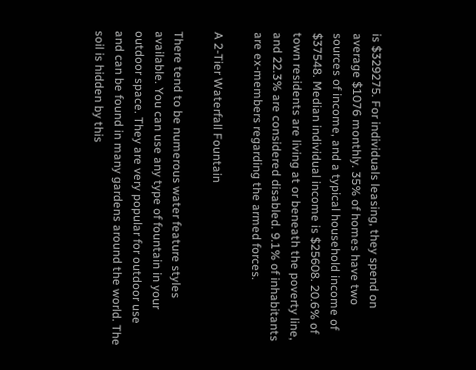is $329275. For individuals leasing, they spend on average $1076 monthly. 35% of homes have two sources of income, and a typical household income of $37548. Median individual income is $25608. 20.6% of town residents are living at or beneath the poverty line, and 22.3% are considered disabled. 9.1% of inhabitants are ex-members regarding the armed forces.

A 2-Tier Waterfall Fountain

There tend to be numerous water feature styles available. You can use any type of fountain in your outdoor space. They are very popular for outdoor use and can be found in many gardens around the world. The soil is hidden by this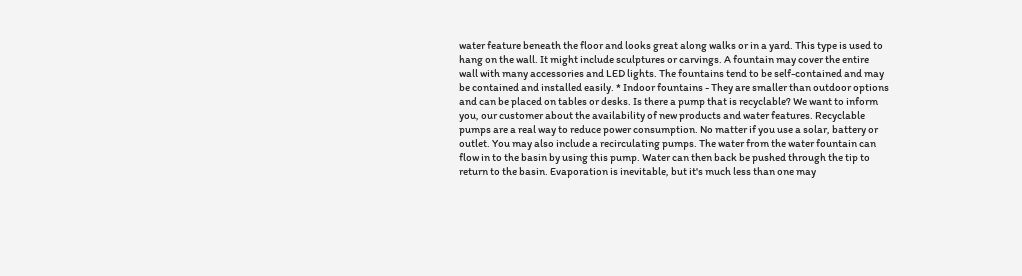water feature beneath the floor and looks great along walks or in a yard. This type is used to hang on the wall. It might include sculptures or carvings. A fountain may cover the entire wall with many accessories and LED lights. The fountains tend to be self-contained and may be contained and installed easily. * Indoor fountains - They are smaller than outdoor options and can be placed on tables or desks. Is there a pump that is recyclable? We want to inform you, our customer about the availability of new products and water features. Recyclable pumps are a real way to reduce power consumption. No matter if you use a solar, battery or outlet. You may also include a recirculating pumps. The water from the water fountain can flow in to the basin by using this pump. Water can then back be pushed through the tip to return to the basin. Evaporation is inevitable, but it's much less than one may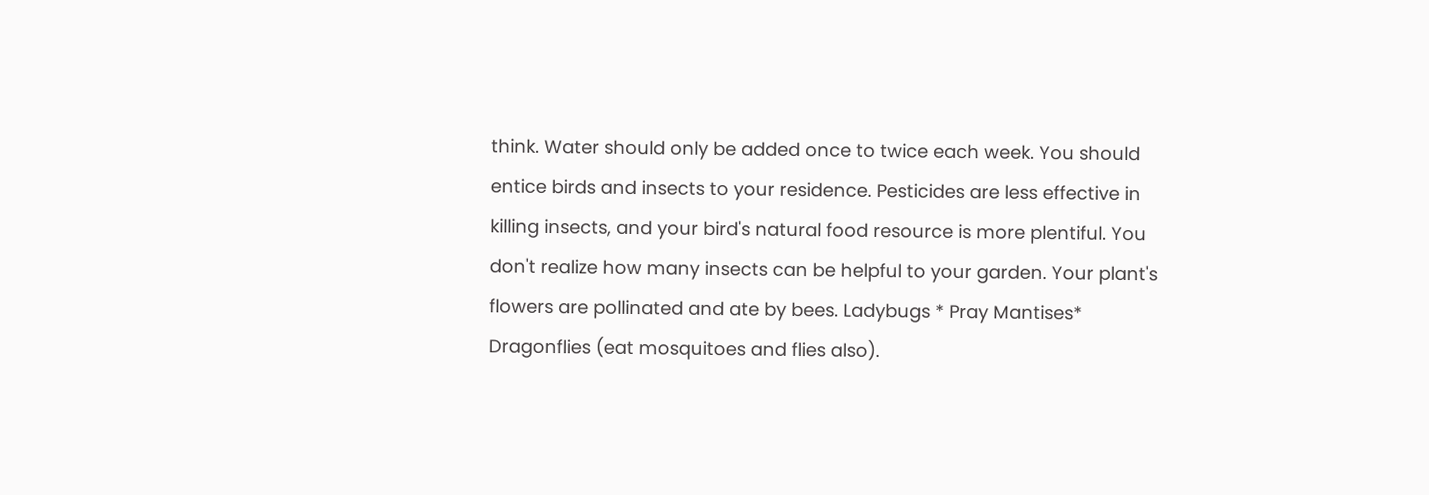think. Water should only be added once to twice each week. You should entice birds and insects to your residence. Pesticides are less effective in killing insects, and your bird's natural food resource is more plentiful. You don't realize how many insects can be helpful to your garden. Your plant's flowers are pollinated and ate by bees. Ladybugs * Pray Mantises* Dragonflies (eat mosquitoes and flies also).